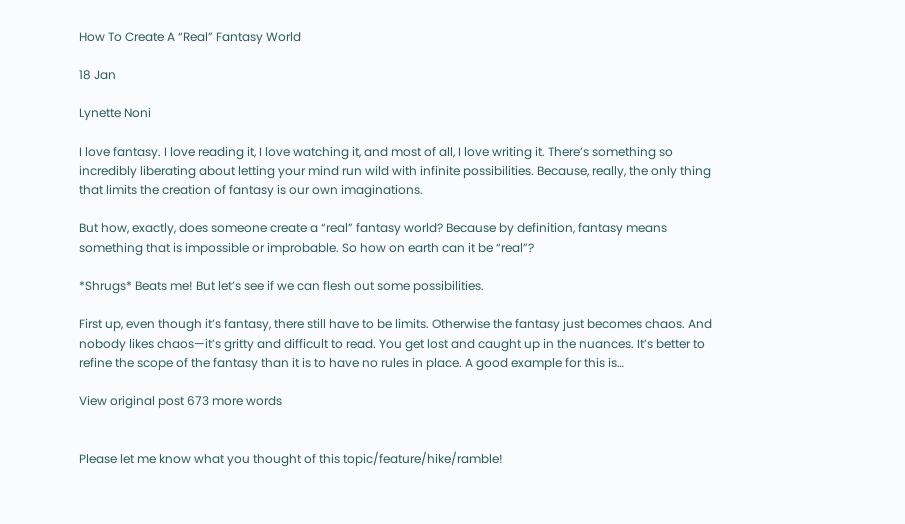How To Create A “Real” Fantasy World

18 Jan

Lynette Noni

I love fantasy. I love reading it, I love watching it, and most of all, I love writing it. There’s something so incredibly liberating about letting your mind run wild with infinite possibilities. Because, really, the only thing that limits the creation of fantasy is our own imaginations.

But how, exactly, does someone create a “real” fantasy world? Because by definition, fantasy means something that is impossible or improbable. So how on earth can it be “real”?

*Shrugs* Beats me! But let’s see if we can flesh out some possibilities.

First up, even though it’s fantasy, there still have to be limits. Otherwise the fantasy just becomes chaos. And nobody likes chaos—it’s gritty and difficult to read. You get lost and caught up in the nuances. It’s better to refine the scope of the fantasy than it is to have no rules in place. A good example for this is…

View original post 673 more words


Please let me know what you thought of this topic/feature/hike/ramble!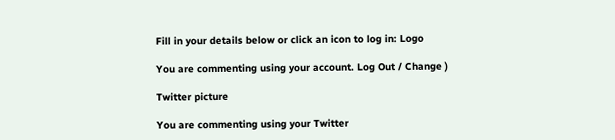Fill in your details below or click an icon to log in: Logo

You are commenting using your account. Log Out / Change )

Twitter picture

You are commenting using your Twitter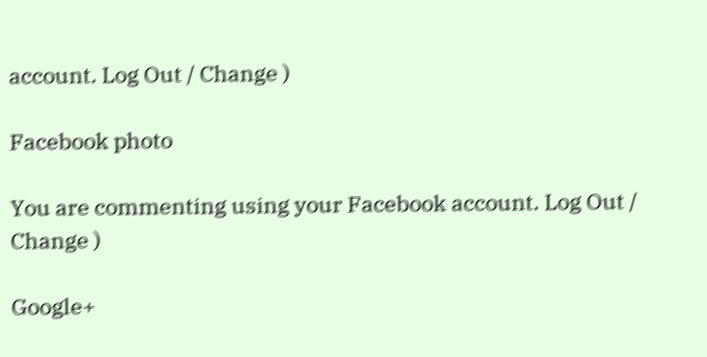account. Log Out / Change )

Facebook photo

You are commenting using your Facebook account. Log Out / Change )

Google+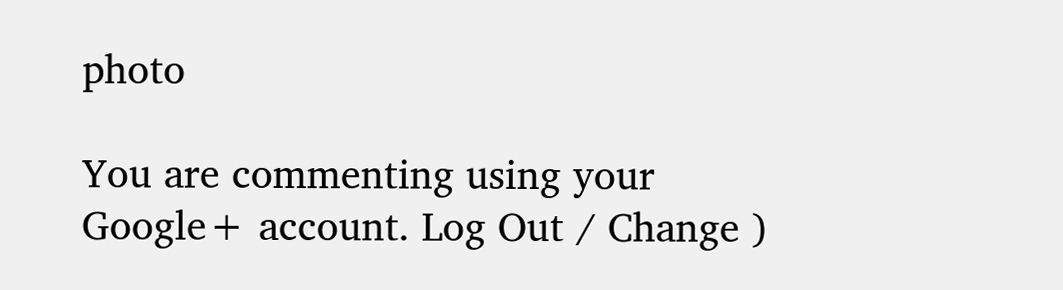photo

You are commenting using your Google+ account. Log Out / Change )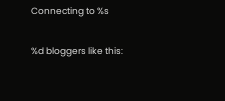Connecting to %s

%d bloggers like this: